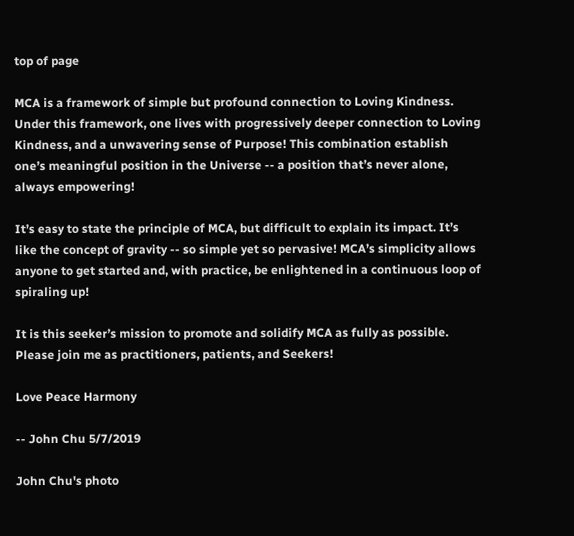top of page

MCA is a framework of simple but profound connection to Loving Kindness. Under this framework, one lives with progressively deeper connection to Loving Kindness, and a unwavering sense of Purpose! This combination establish one’s meaningful position in the Universe -- a position that’s never alone, always empowering!

It’s easy to state the principle of MCA, but difficult to explain its impact. It’s like the concept of gravity -- so simple yet so pervasive! MCA’s simplicity allows anyone to get started and, with practice, be enlightened in a continuous loop of spiraling up!

It is this seeker’s mission to promote and solidify MCA as fully as possible. Please join me as practitioners, patients, and Seekers!

Love Peace Harmony

-- John Chu 5/7/2019

John Chu's photo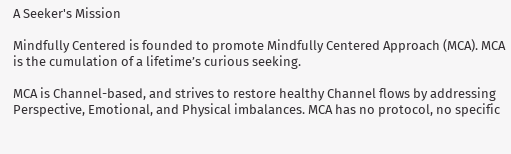A Seeker's Mission

Mindfully Centered is founded to promote Mindfully Centered Approach (MCA). MCA is the cumulation of a lifetime’s curious seeking.

MCA is Channel-based, and strives to restore healthy Channel flows by addressing Perspective, Emotional, and Physical imbalances. MCA has no protocol, no specific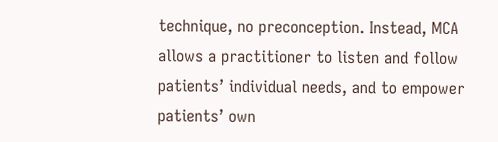technique, no preconception. Instead, MCA allows a practitioner to listen and follow patients’ individual needs, and to empower patients’ own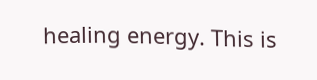healing energy. This is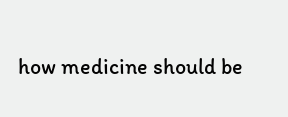how medicine should be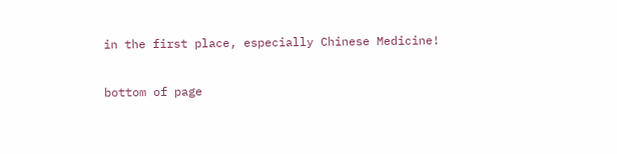in the first place, especially Chinese Medicine!

bottom of page